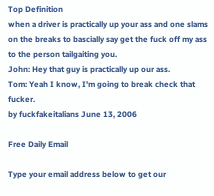Top Definition
when a driver is practically up your ass and one slams on the breaks to bascially say get the fuck off my ass to the person tailgaiting you.
John: Hey that guy is practically up our ass.
Tom: Yeah I know, I'm going to break check that fucker.
by fuckfakeitalians June 13, 2006

Free Daily Email

Type your email address below to get our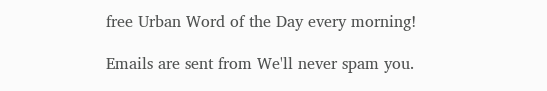free Urban Word of the Day every morning!

Emails are sent from We'll never spam you.